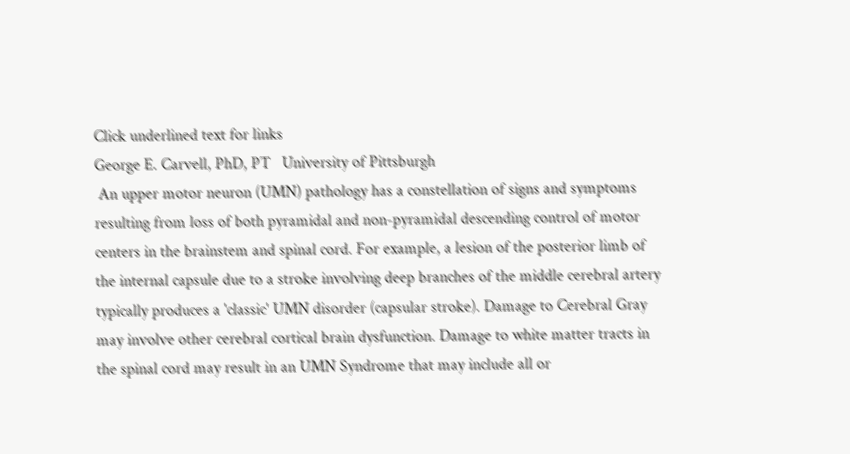Click underlined text for links
George E. Carvell, PhD, PT   University of Pittsburgh
 An upper motor neuron (UMN) pathology has a constellation of signs and symptoms resulting from loss of both pyramidal and non-pyramidal descending control of motor centers in the brainstem and spinal cord. For example, a lesion of the posterior limb of the internal capsule due to a stroke involving deep branches of the middle cerebral artery typically produces a 'classic' UMN disorder (capsular stroke). Damage to Cerebral Gray may involve other cerebral cortical brain dysfunction. Damage to white matter tracts in the spinal cord may result in an UMN Syndrome that may include all or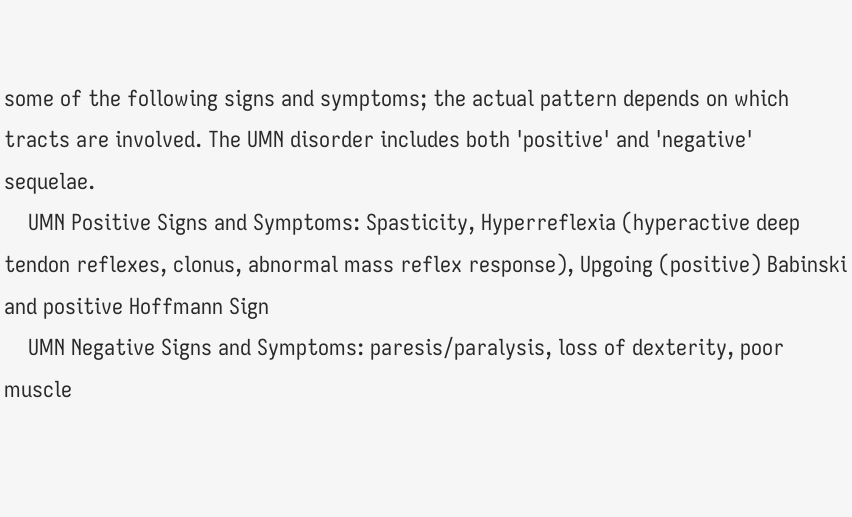some of the following signs and symptoms; the actual pattern depends on which tracts are involved. The UMN disorder includes both 'positive' and 'negative' sequelae.
    UMN Positive Signs and Symptoms: Spasticity, Hyperreflexia (hyperactive deep tendon reflexes, clonus, abnormal mass reflex response), Upgoing (positive) Babinski and positive Hoffmann Sign
    UMN Negative Signs and Symptoms: paresis/paralysis, loss of dexterity, poor muscle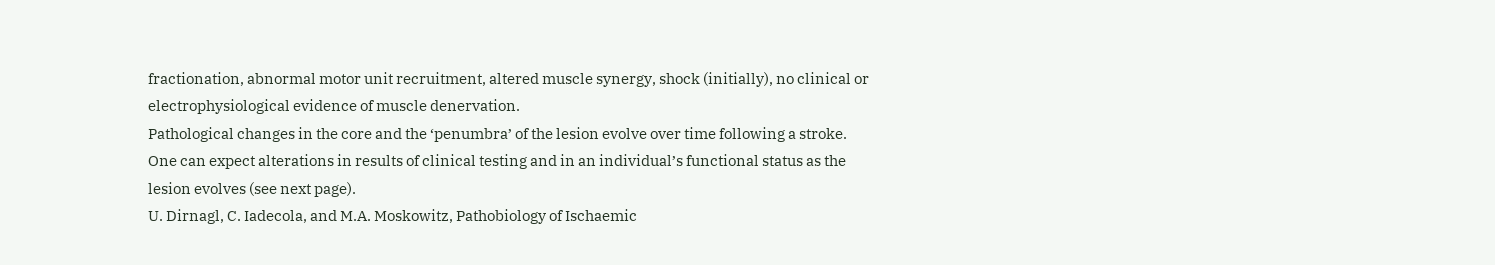fractionation, abnormal motor unit recruitment, altered muscle synergy, shock (initially), no clinical or electrophysiological evidence of muscle denervation.
Pathological changes in the core and the ‘penumbra’ of the lesion evolve over time following a stroke. One can expect alterations in results of clinical testing and in an individual’s functional status as the lesion evolves (see next page).
U. Dirnagl, C. Iadecola, and M.A. Moskowitz, Pathobiology of Ischaemic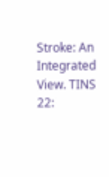Stroke: An Integrated View. TINS 22: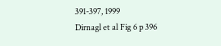391-397, 1999
Dirnagl et al Fig 6 p 396